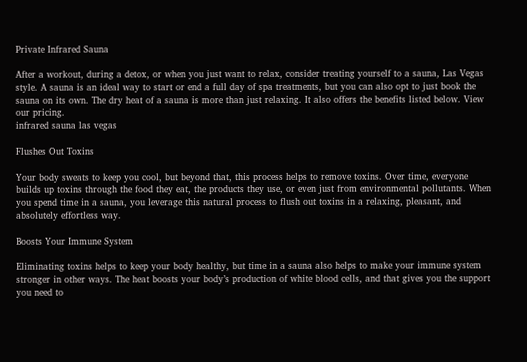Private Infrared Sauna

After a workout, during a detox, or when you just want to relax, consider treating yourself to a sauna, Las Vegas style. A sauna is an ideal way to start or end a full day of spa treatments, but you can also opt to just book the sauna on its own. The dry heat of a sauna is more than just relaxing. It also offers the benefits listed below. View our pricing.
infrared sauna las vegas

Flushes Out Toxins

Your body sweats to keep you cool, but beyond that, this process helps to remove toxins. Over time, everyone builds up toxins through the food they eat, the products they use, or even just from environmental pollutants. When you spend time in a sauna, you leverage this natural process to flush out toxins in a relaxing, pleasant, and absolutely effortless way.

Boosts Your Immune System

Eliminating toxins helps to keep your body healthy, but time in a sauna also helps to make your immune system stronger in other ways. The heat boosts your body’s production of white blood cells, and that gives you the support you need to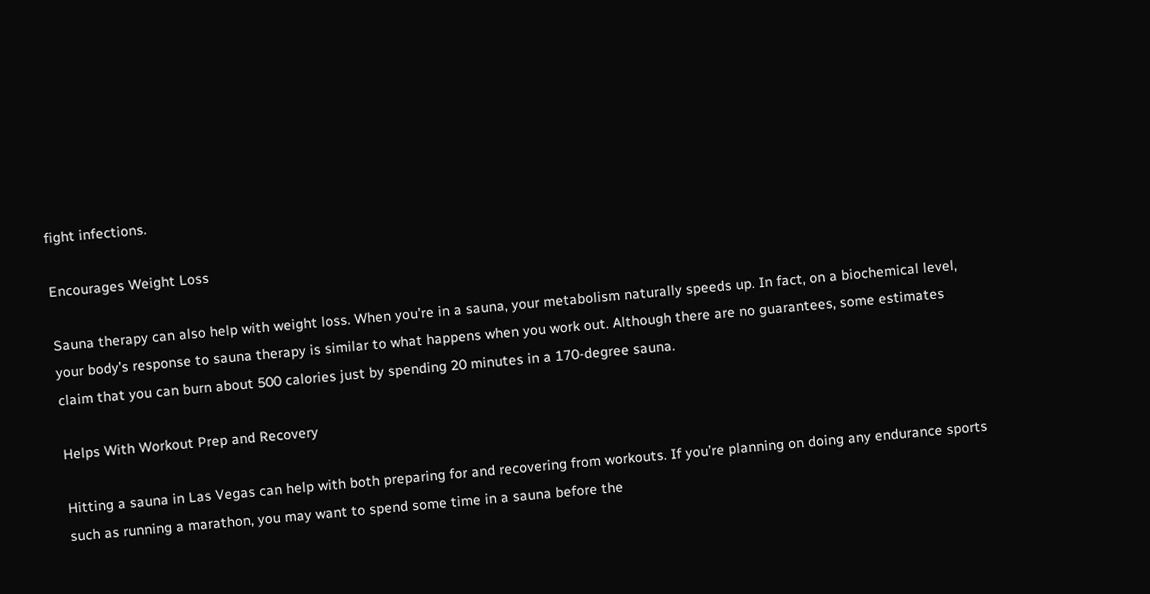fight infections.

Encourages Weight Loss

Sauna therapy can also help with weight loss. When you’re in a sauna, your metabolism naturally speeds up. In fact, on a biochemical level, your body’s response to sauna therapy is similar to what happens when you work out. Although there are no guarantees, some estimates claim that you can burn about 500 calories just by spending 20 minutes in a 170-degree sauna.

Helps With Workout Prep and Recovery

Hitting a sauna in Las Vegas can help with both preparing for and recovering from workouts. If you’re planning on doing any endurance sports such as running a marathon, you may want to spend some time in a sauna before the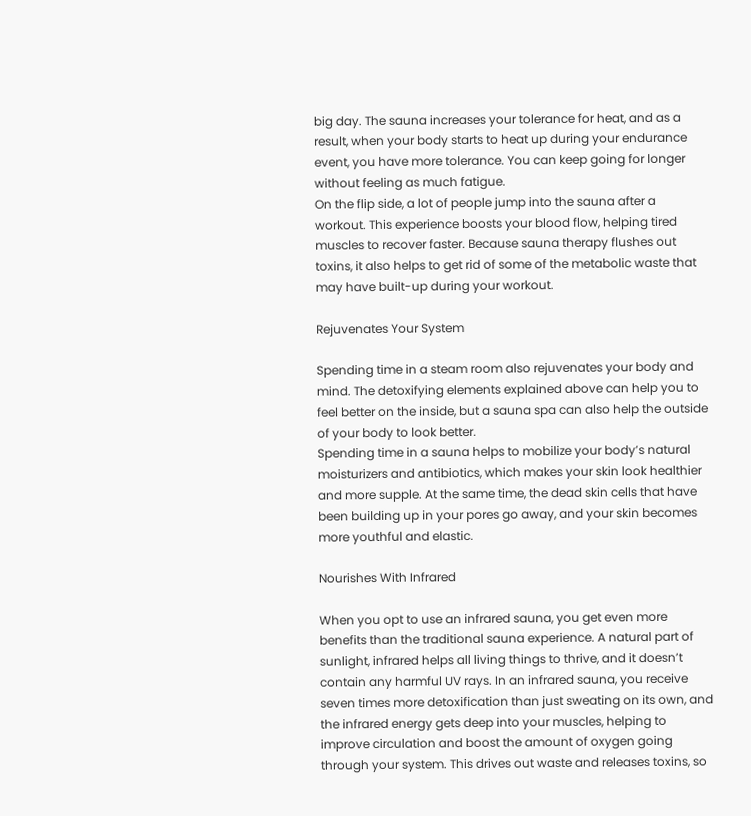big day. The sauna increases your tolerance for heat, and as a result, when your body starts to heat up during your endurance event, you have more tolerance. You can keep going for longer without feeling as much fatigue.
On the flip side, a lot of people jump into the sauna after a workout. This experience boosts your blood flow, helping tired muscles to recover faster. Because sauna therapy flushes out toxins, it also helps to get rid of some of the metabolic waste that may have built-up during your workout.

Rejuvenates Your System

Spending time in a steam room also rejuvenates your body and mind. The detoxifying elements explained above can help you to feel better on the inside, but a sauna spa can also help the outside of your body to look better.
Spending time in a sauna helps to mobilize your body’s natural moisturizers and antibiotics, which makes your skin look healthier and more supple. At the same time, the dead skin cells that have been building up in your pores go away, and your skin becomes more youthful and elastic.

Nourishes With Infrared

When you opt to use an infrared sauna, you get even more benefits than the traditional sauna experience. A natural part of sunlight, infrared helps all living things to thrive, and it doesn’t contain any harmful UV rays. In an infrared sauna, you receive seven times more detoxification than just sweating on its own, and the infrared energy gets deep into your muscles, helping to improve circulation and boost the amount of oxygen going through your system. This drives out waste and releases toxins, so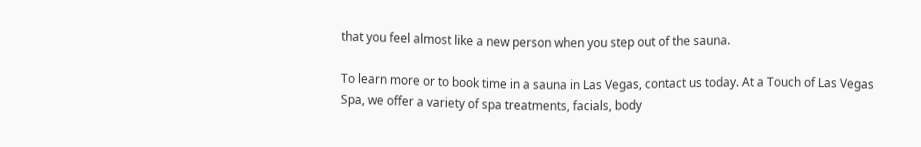that you feel almost like a new person when you step out of the sauna.

To learn more or to book time in a sauna in Las Vegas, contact us today. At a Touch of Las Vegas Spa, we offer a variety of spa treatments, facials, body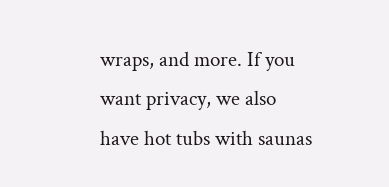wraps, and more. If you want privacy, we also have hot tubs with saunas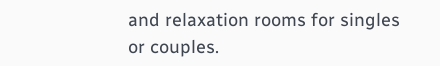and relaxation rooms for singles or couples.